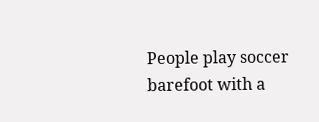People play soccer barefoot with a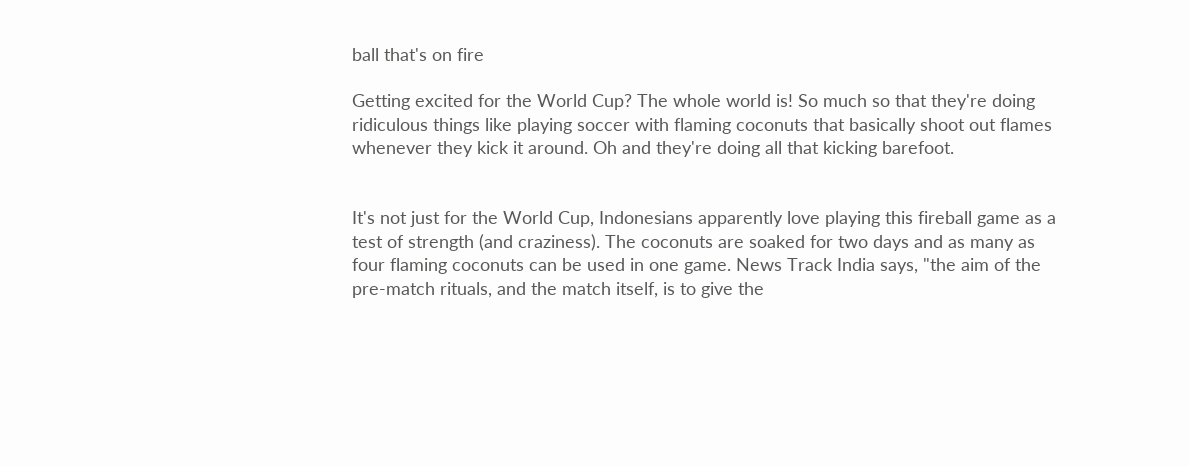ball that's on fire

Getting excited for the World Cup? The whole world is! So much so that they're doing ridiculous things like playing soccer with flaming coconuts that basically shoot out flames whenever they kick it around. Oh and they're doing all that kicking barefoot.


It's not just for the World Cup, Indonesians apparently love playing this fireball game as a test of strength (and craziness). The coconuts are soaked for two days and as many as four flaming coconuts can be used in one game. News Track India says, "the aim of the pre-match rituals, and the match itself, is to give the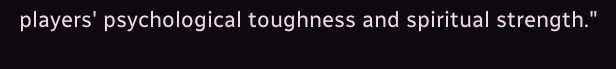players' psychological toughness and spiritual strength."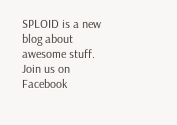SPLOID is a new blog about awesome stuff. Join us on Facebook